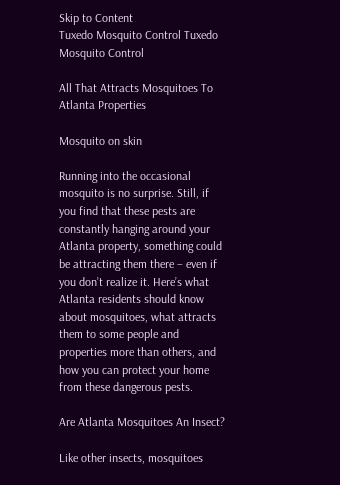Skip to Content
Tuxedo Mosquito Control Tuxedo Mosquito Control

All That Attracts Mosquitoes To Atlanta Properties

Mosquito on skin

Running into the occasional mosquito is no surprise. Still, if you find that these pests are constantly hanging around your Atlanta property, something could be attracting them there – even if you don’t realize it. Here’s what Atlanta residents should know about mosquitoes, what attracts them to some people and properties more than others, and how you can protect your home from these dangerous pests.

Are Atlanta Mosquitoes An Insect?

Like other insects, mosquitoes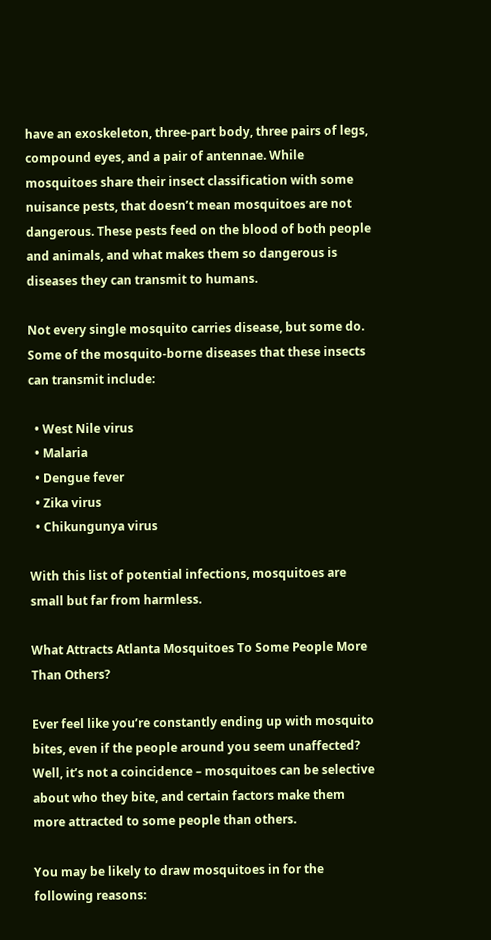have an exoskeleton, three-part body, three pairs of legs, compound eyes, and a pair of antennae. While mosquitoes share their insect classification with some nuisance pests, that doesn’t mean mosquitoes are not dangerous. These pests feed on the blood of both people and animals, and what makes them so dangerous is diseases they can transmit to humans.

Not every single mosquito carries disease, but some do. Some of the mosquito-borne diseases that these insects can transmit include:

  • West Nile virus
  • Malaria
  • Dengue fever
  • Zika virus
  • Chikungunya virus

With this list of potential infections, mosquitoes are small but far from harmless.

What Attracts Atlanta Mosquitoes To Some People More Than Others?

Ever feel like you’re constantly ending up with mosquito bites, even if the people around you seem unaffected? Well, it’s not a coincidence – mosquitoes can be selective about who they bite, and certain factors make them more attracted to some people than others.

You may be likely to draw mosquitoes in for the following reasons: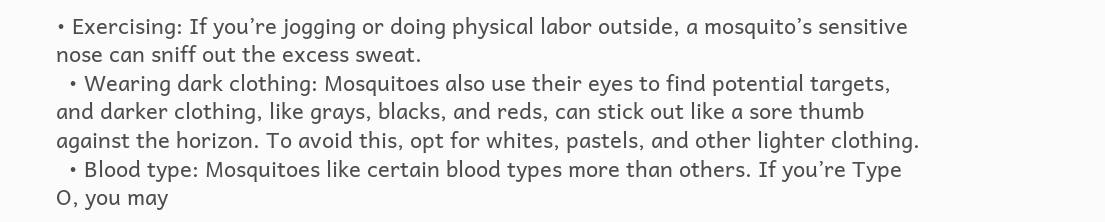• Exercising: If you’re jogging or doing physical labor outside, a mosquito’s sensitive nose can sniff out the excess sweat.
  • Wearing dark clothing: Mosquitoes also use their eyes to find potential targets, and darker clothing, like grays, blacks, and reds, can stick out like a sore thumb against the horizon. To avoid this, opt for whites, pastels, and other lighter clothing.
  • Blood type: Mosquitoes like certain blood types more than others. If you’re Type O, you may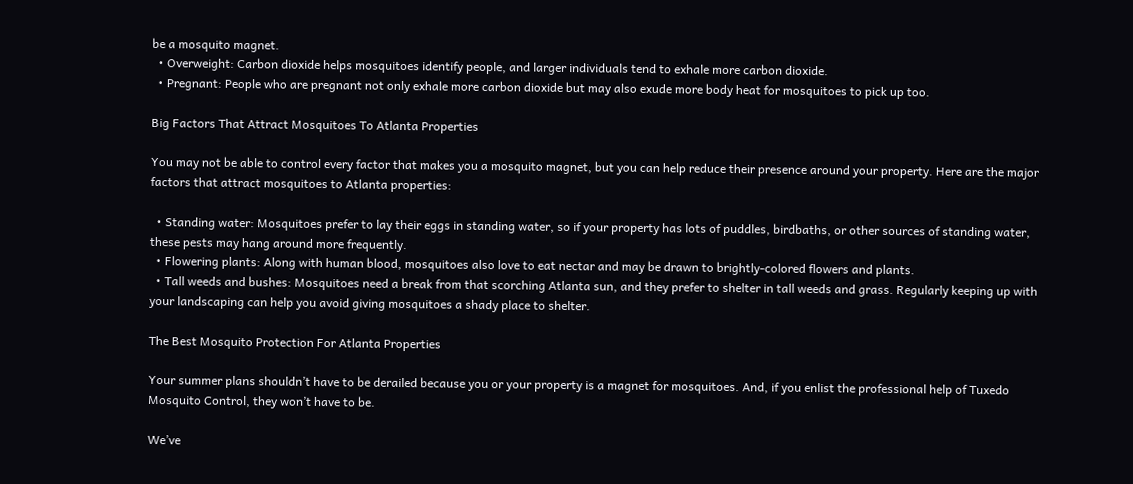be a mosquito magnet.
  • Overweight: Carbon dioxide helps mosquitoes identify people, and larger individuals tend to exhale more carbon dioxide.
  • Pregnant: People who are pregnant not only exhale more carbon dioxide but may also exude more body heat for mosquitoes to pick up too.

Big Factors That Attract Mosquitoes To Atlanta Properties

You may not be able to control every factor that makes you a mosquito magnet, but you can help reduce their presence around your property. Here are the major factors that attract mosquitoes to Atlanta properties:

  • Standing water: Mosquitoes prefer to lay their eggs in standing water, so if your property has lots of puddles, birdbaths, or other sources of standing water, these pests may hang around more frequently.
  • Flowering plants: Along with human blood, mosquitoes also love to eat nectar and may be drawn to brightly-colored flowers and plants.
  • Tall weeds and bushes: Mosquitoes need a break from that scorching Atlanta sun, and they prefer to shelter in tall weeds and grass. Regularly keeping up with your landscaping can help you avoid giving mosquitoes a shady place to shelter.

The Best Mosquito Protection For Atlanta Properties

Your summer plans shouldn’t have to be derailed because you or your property is a magnet for mosquitoes. And, if you enlist the professional help of Tuxedo Mosquito Control, they won’t have to be.

We’ve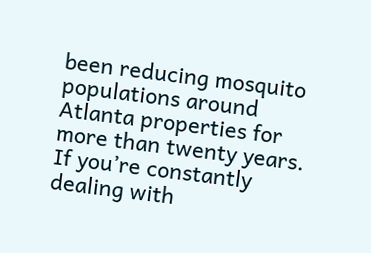been reducing mosquito populations around Atlanta properties for more than twenty years. If you’re constantly dealing with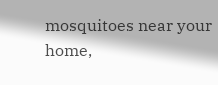mosquitoes near your home,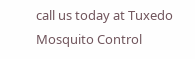call us today at Tuxedo Mosquito Control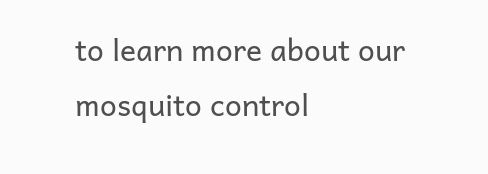to learn more about our mosquito control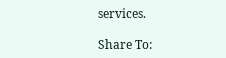services.

Share To: